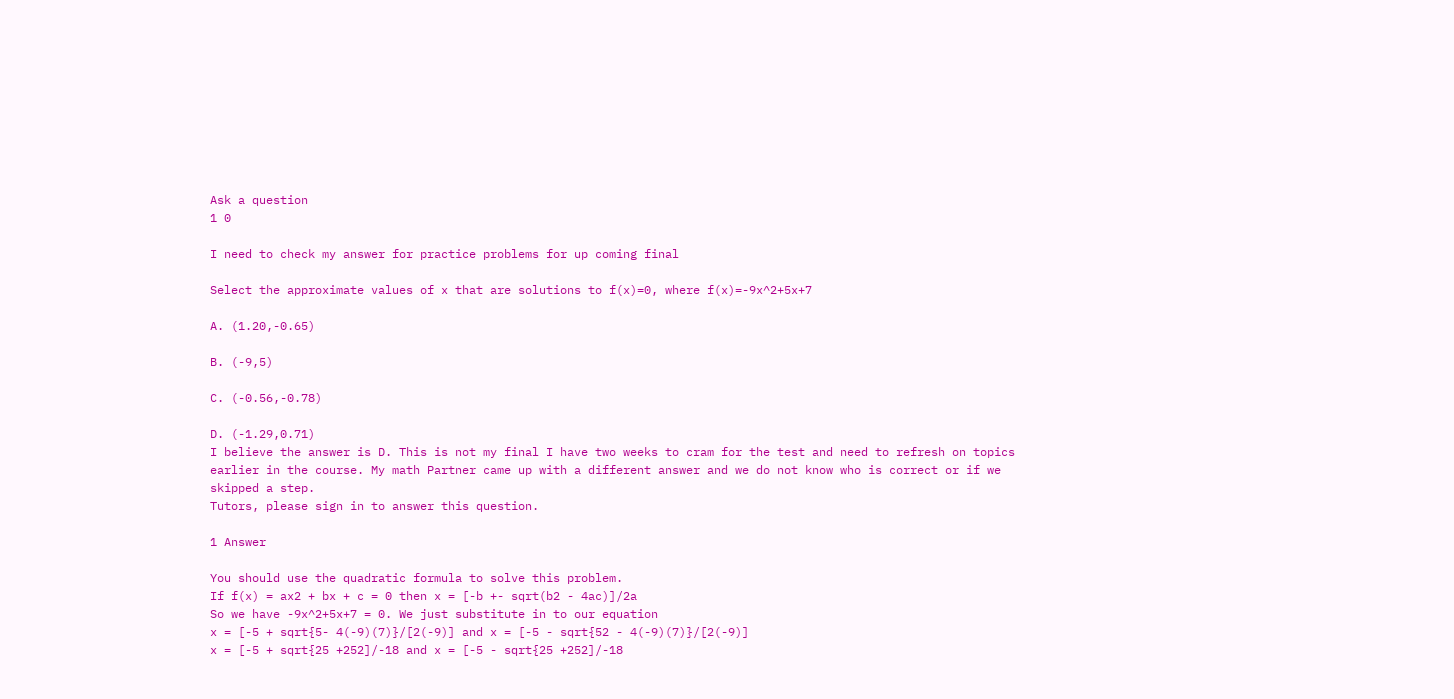Ask a question
1 0

I need to check my answer for practice problems for up coming final

Select the approximate values of x that are solutions to f(x)=0, where f(x)=-9x^2+5x+7

A. (1.20,-0.65)

B. (-9,5)

C. (-0.56,-0.78)

D. (-1.29,0.71)
I believe the answer is D. This is not my final I have two weeks to cram for the test and need to refresh on topics earlier in the course. My math Partner came up with a different answer and we do not know who is correct or if we skipped a step.
Tutors, please sign in to answer this question.

1 Answer

You should use the quadratic formula to solve this problem.
If f(x) = ax2 + bx + c = 0 then x = [-b +- sqrt(b2 - 4ac)]/2a
So we have -9x^2+5x+7 = 0. We just substitute in to our equation
x = [-5 + sqrt{5- 4(-9)(7)}/[2(-9)] and x = [-5 - sqrt{52 - 4(-9)(7)}/[2(-9)]
x = [-5 + sqrt{25 +252]/-18 and x = [-5 - sqrt{25 +252]/-18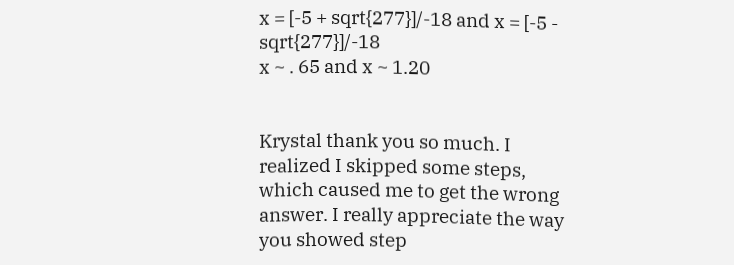x = [-5 + sqrt{277}]/-18 and x = [-5 - sqrt{277}]/-18
x ~ . 65 and x ~ 1.20


Krystal thank you so much. I realized I skipped some steps, which caused me to get the wrong answer. I really appreciate the way you showed step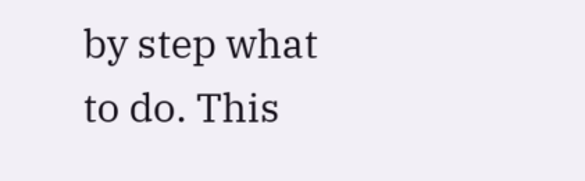by step what to do. This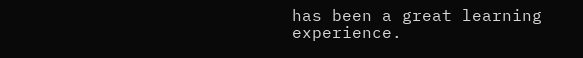has been a great learning experience.